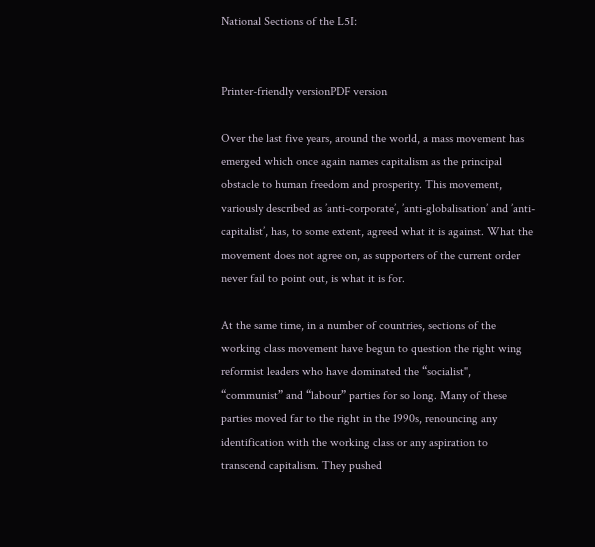National Sections of the L5I:


Printer-friendly versionPDF version

Over the last five years, around the world, a mass movement has emerged which once again names capitalism as the principal obstacle to human freedom and prosperity. This movement, variously described as ’anti-corporate’, ’anti-globalisation’ and ’anti-capitalist’, has, to some extent, agreed what it is against. What the movement does not agree on, as supporters of the current order never fail to point out, is what it is for.

At the same time, in a number of countries, sections of the working class movement have begun to question the right wing reformist leaders who have dominated the “socialist", “communist” and “labour” parties for so long. Many of these parties moved far to the right in the 1990s, renouncing any identification with the working class or any aspiration to transcend capitalism. They pushed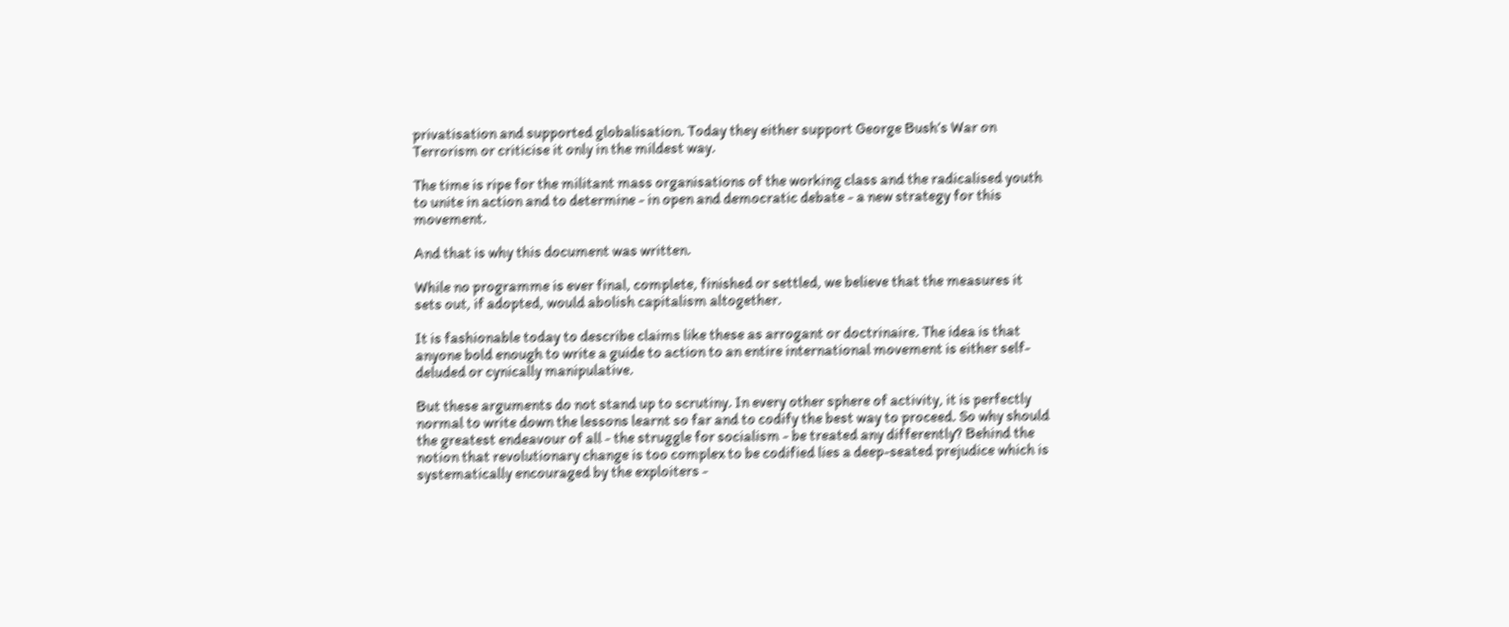privatisation and supported globalisation. Today they either support George Bush’s War on Terrorism or criticise it only in the mildest way.

The time is ripe for the militant mass organisations of the working class and the radicalised youth to unite in action and to determine - in open and democratic debate - a new strategy for this movement.

And that is why this document was written.

While no programme is ever final, complete, finished or settled, we believe that the measures it sets out, if adopted, would abolish capitalism altogether.

It is fashionable today to describe claims like these as arrogant or doctrinaire. The idea is that anyone bold enough to write a guide to action to an entire international movement is either self-deluded or cynically manipulative.

But these arguments do not stand up to scrutiny. In every other sphere of activity, it is perfectly normal to write down the lessons learnt so far and to codify the best way to proceed. So why should the greatest endeavour of all - the struggle for socialism - be treated any differently? Behind the notion that revolutionary change is too complex to be codified lies a deep-seated prejudice which is systematically encouraged by the exploiters -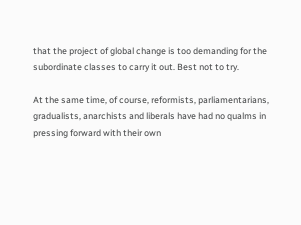that the project of global change is too demanding for the subordinate classes to carry it out. Best not to try.

At the same time, of course, reformists, parliamentarians, gradualists, anarchists and liberals have had no qualms in pressing forward with their own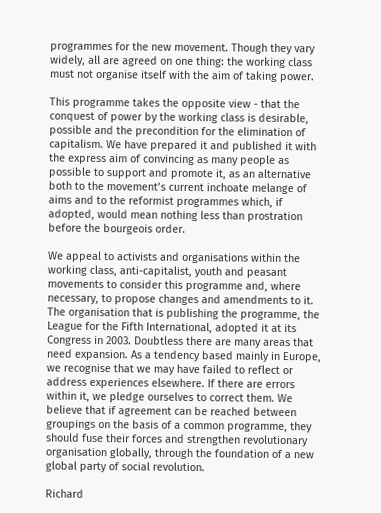programmes for the new movement. Though they vary widely, all are agreed on one thing: the working class must not organise itself with the aim of taking power.

This programme takes the opposite view - that the conquest of power by the working class is desirable, possible and the precondition for the elimination of capitalism. We have prepared it and published it with the express aim of convincing as many people as possible to support and promote it, as an alternative both to the movement’s current inchoate melange of aims and to the reformist programmes which, if adopted, would mean nothing less than prostration before the bourgeois order.

We appeal to activists and organisations within the working class, anti-capitalist, youth and peasant movements to consider this programme and, where necessary, to propose changes and amendments to it. The organisation that is publishing the programme, the League for the Fifth International, adopted it at its Congress in 2003. Doubtless there are many areas that need expansion. As a tendency based mainly in Europe, we recognise that we may have failed to reflect or address experiences elsewhere. If there are errors within it, we pledge ourselves to correct them. We believe that if agreement can be reached between groupings on the basis of a common programme, they should fuse their forces and strengthen revolutionary organisation globally, through the foundation of a new global party of social revolution.

Richard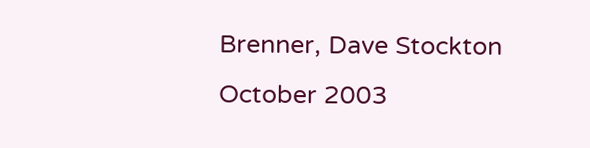Brenner, Dave Stockton
October 2003